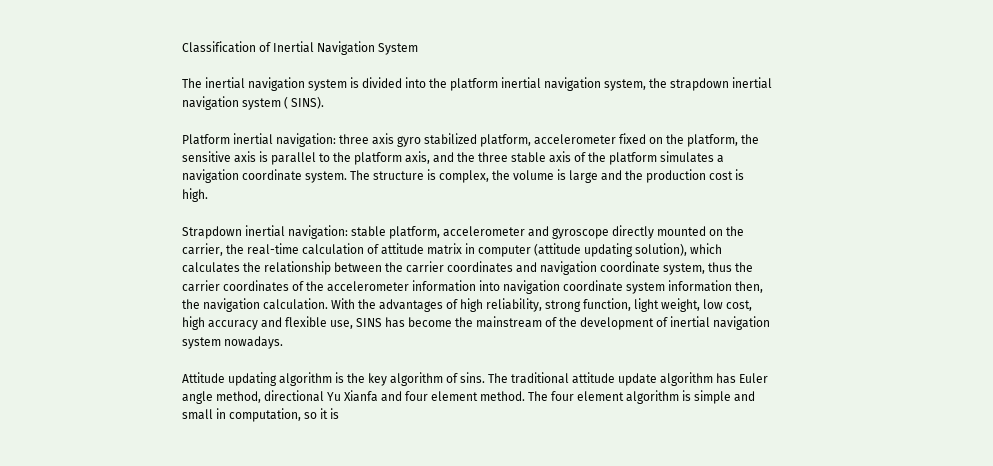Classification of Inertial Navigation System

The inertial navigation system is divided into the platform inertial navigation system, the strapdown inertial navigation system ( SINS).

Platform inertial navigation: three axis gyro stabilized platform, accelerometer fixed on the platform, the sensitive axis is parallel to the platform axis, and the three stable axis of the platform simulates a navigation coordinate system. The structure is complex, the volume is large and the production cost is high.

Strapdown inertial navigation: stable platform, accelerometer and gyroscope directly mounted on the carrier, the real-time calculation of attitude matrix in computer (attitude updating solution), which calculates the relationship between the carrier coordinates and navigation coordinate system, thus the carrier coordinates of the accelerometer information into navigation coordinate system information then, the navigation calculation. With the advantages of high reliability, strong function, light weight, low cost, high accuracy and flexible use, SINS has become the mainstream of the development of inertial navigation system nowadays.

Attitude updating algorithm is the key algorithm of sins. The traditional attitude update algorithm has Euler angle method, directional Yu Xianfa and four element method. The four element algorithm is simple and small in computation, so it is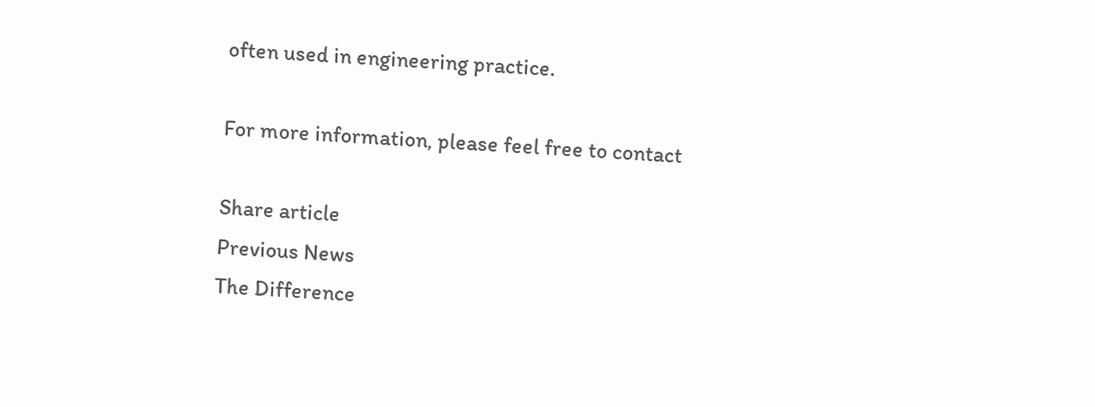often used in engineering practice.

For more information, please feel free to contact

Share article
Previous News
The Difference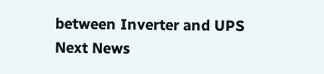between Inverter and UPS
Next News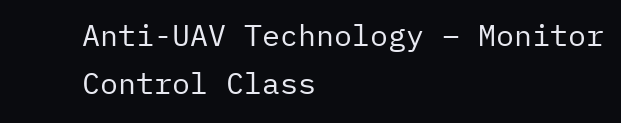Anti-UAV Technology – Monitor Control Class